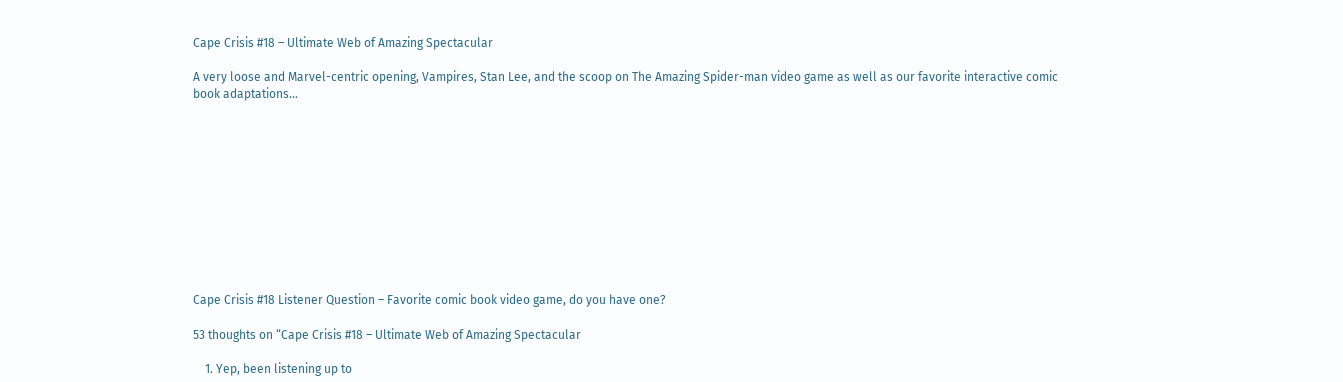Cape Crisis #18 – Ultimate Web of Amazing Spectacular

A very loose and Marvel-centric opening, Vampires, Stan Lee, and the scoop on The Amazing Spider-man video game as well as our favorite interactive comic book adaptations…











Cape Crisis #18 Listener Question – Favorite comic book video game, do you have one?

53 thoughts on “Cape Crisis #18 – Ultimate Web of Amazing Spectacular

    1. Yep, been listening up to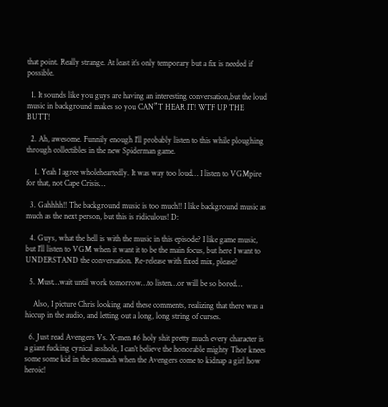that point. Really strange. At least it’s only temporary but a fix is needed if possible.

  1. It sounds like you guys are having an interesting conversation,but the loud music in background makes so you CAN”T HEAR IT! WTF UP THE BUTT!

  2. Ah, awesome. Funnily enough I’ll probably listen to this while ploughing through collectibles in the new Spiderman game.

    1. Yeah I agree wholeheartedly. It was way too loud… I listen to VGMpire for that, not Cape Crisis…

  3. Gahhhh!! The background music is too much!! I like background music as much as the next person, but this is ridiculous! D:

  4. Guys, what the hell is with the music in this episode? I like game music, but I’ll listen to VGM when it want it to be the main focus, but here I want to UNDERSTAND the conversation. Re-release with fixed mix, please?

  5. Must…wait until work tomorrow…to listen…or will be so bored…

    Also, I picture Chris looking and these comments, realizing that there was a hiccup in the audio, and letting out a long, long string of curses.

  6. Just read Avengers Vs. X-men #6 holy shit pretty much every character is a giant fucking cynical asshole, I can’t believe the honorable mighty Thor knees some some kid in the stomach when the Avengers come to kidnap a girl how heroic!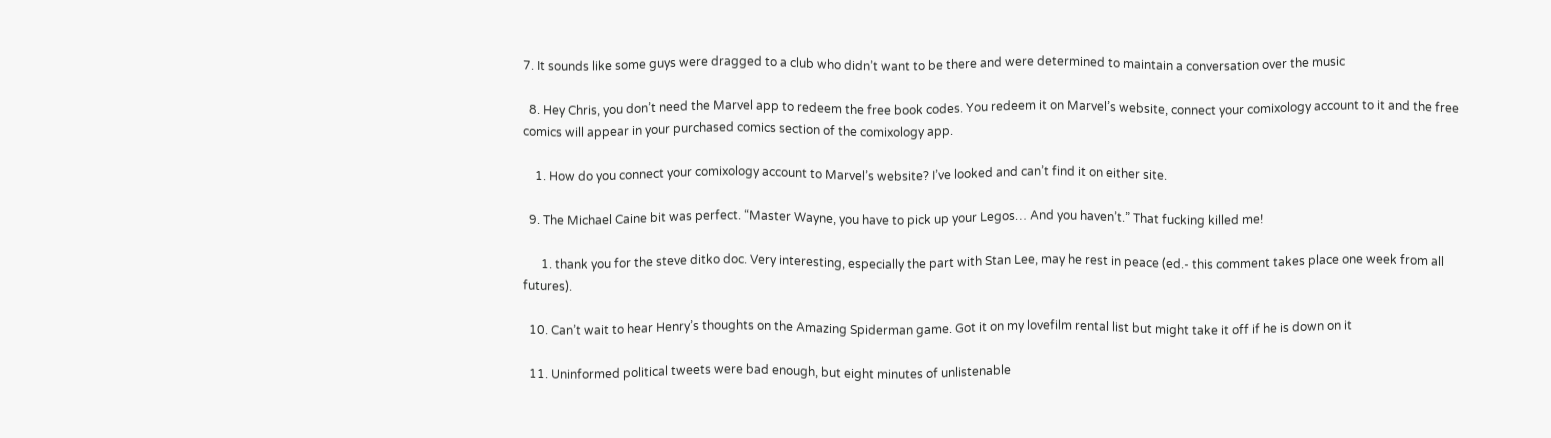7. It sounds like some guys were dragged to a club who didn’t want to be there and were determined to maintain a conversation over the music

  8. Hey Chris, you don’t need the Marvel app to redeem the free book codes. You redeem it on Marvel’s website, connect your comixology account to it and the free comics will appear in your purchased comics section of the comixology app.

    1. How do you connect your comixology account to Marvel’s website? I’ve looked and can’t find it on either site.

  9. The Michael Caine bit was perfect. “Master Wayne, you have to pick up your Legos… And you haven’t.” That fucking killed me!

      1. thank you for the steve ditko doc. Very interesting, especially the part with Stan Lee, may he rest in peace (ed.- this comment takes place one week from all futures).

  10. Can’t wait to hear Henry’s thoughts on the Amazing Spiderman game. Got it on my lovefilm rental list but might take it off if he is down on it

  11. Uninformed political tweets were bad enough, but eight minutes of unlistenable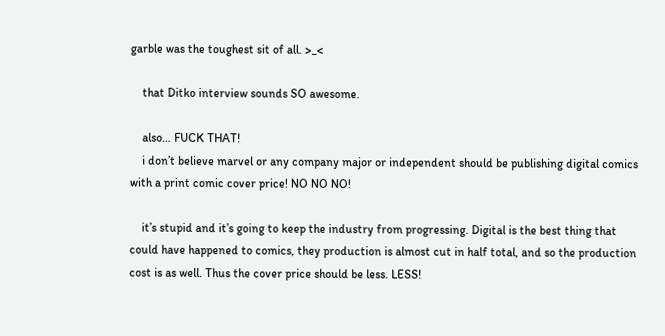garble was the toughest sit of all. >_<

    that Ditko interview sounds SO awesome.

    also… FUCK THAT!
    i don’t believe marvel or any company major or independent should be publishing digital comics with a print comic cover price! NO NO NO!

    it’s stupid and it’s going to keep the industry from progressing. Digital is the best thing that could have happened to comics, they production is almost cut in half total, and so the production cost is as well. Thus the cover price should be less. LESS!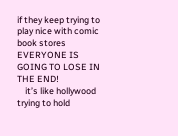if they keep trying to play nice with comic book stores EVERYONE IS GOING TO LOSE IN THE END!
    it’s like hollywood trying to hold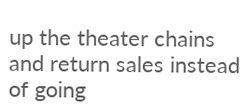up the theater chains and return sales instead of going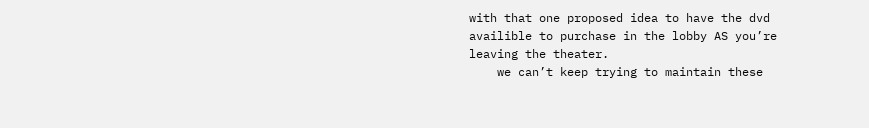with that one proposed idea to have the dvd availible to purchase in the lobby AS you’re leaving the theater.
    we can’t keep trying to maintain these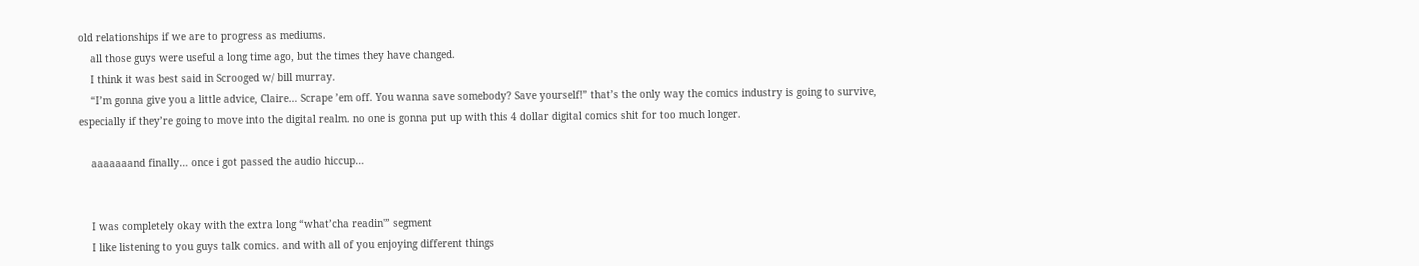old relationships if we are to progress as mediums.
    all those guys were useful a long time ago, but the times they have changed.
    I think it was best said in Scrooged w/ bill murray.
    “I’m gonna give you a little advice, Claire… Scrape ’em off. You wanna save somebody? Save yourself!” that’s the only way the comics industry is going to survive, especially if they’re going to move into the digital realm. no one is gonna put up with this 4 dollar digital comics shit for too much longer.

    aaaaaaand finally… once i got passed the audio hiccup…


    I was completely okay with the extra long “what’cha readin'” segment
    I like listening to you guys talk comics. and with all of you enjoying different things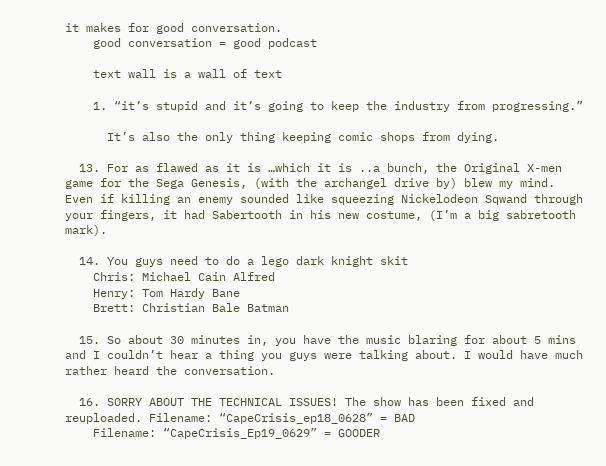it makes for good conversation.
    good conversation = good podcast

    text wall is a wall of text

    1. “it’s stupid and it’s going to keep the industry from progressing.”

      It’s also the only thing keeping comic shops from dying.

  13. For as flawed as it is …which it is ..a bunch, the Original X-men game for the Sega Genesis, (with the archangel drive by) blew my mind. Even if killing an enemy sounded like squeezing Nickelodeon Sqwand through your fingers, it had Sabertooth in his new costume, (I’m a big sabretooth mark).

  14. You guys need to do a lego dark knight skit
    Chris: Michael Cain Alfred
    Henry: Tom Hardy Bane
    Brett: Christian Bale Batman

  15. So about 30 minutes in, you have the music blaring for about 5 mins and I couldn’t hear a thing you guys were talking about. I would have much rather heard the conversation.

  16. SORRY ABOUT THE TECHNICAL ISSUES! The show has been fixed and reuploaded. Filename: “CapeCrisis_ep18_0628” = BAD
    Filename: “CapeCrisis_Ep19_0629” = GOODER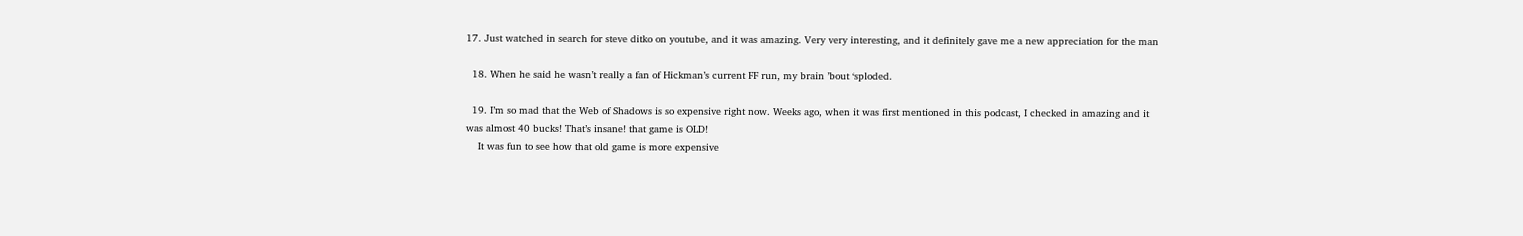17. Just watched in search for steve ditko on youtube, and it was amazing. Very very interesting, and it definitely gave me a new appreciation for the man

  18. When he said he wasn’t really a fan of Hickman’s current FF run, my brain ’bout ‘sploded.

  19. I’m so mad that the Web of Shadows is so expensive right now. Weeks ago, when it was first mentioned in this podcast, I checked in amazing and it was almost 40 bucks! That’s insane! that game is OLD!
    It was fun to see how that old game is more expensive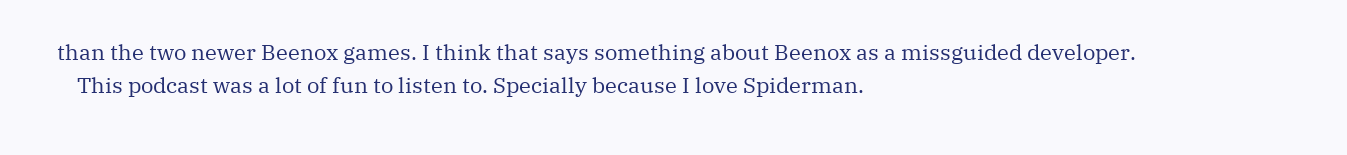than the two newer Beenox games. I think that says something about Beenox as a missguided developer.
    This podcast was a lot of fun to listen to. Specially because I love Spiderman.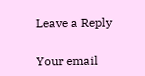Leave a Reply

Your email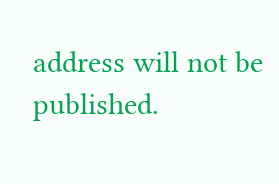address will not be published.